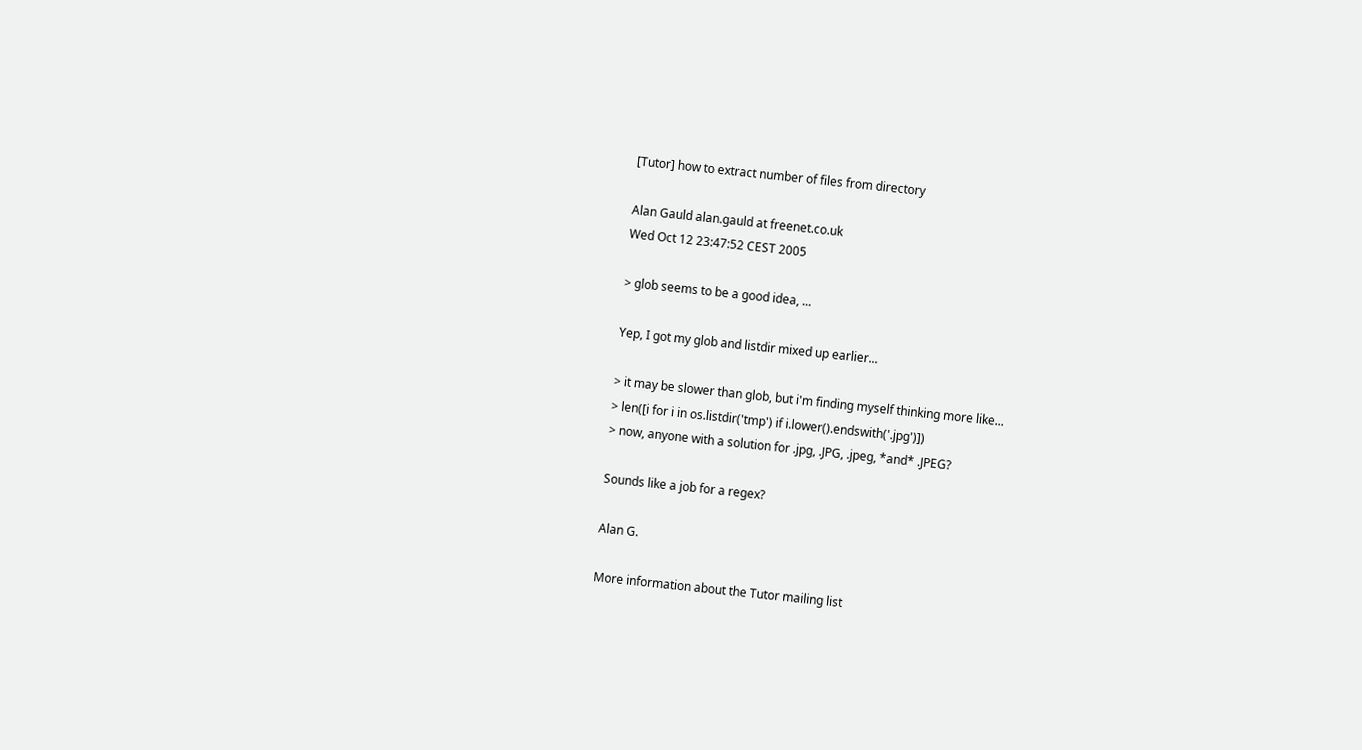[Tutor] how to extract number of files from directory

Alan Gauld alan.gauld at freenet.co.uk
Wed Oct 12 23:47:52 CEST 2005

> glob seems to be a good idea, ...

Yep, I got my glob and listdir mixed up earlier...

> it may be slower than glob, but i'm finding myself thinking more like...
> len([i for i in os.listdir('tmp') if i.lower().endswith('.jpg')])
> now, anyone with a solution for .jpg, .JPG, .jpeg, *and* .JPEG?

Sounds like a job for a regex?

Alan G.

More information about the Tutor mailing list